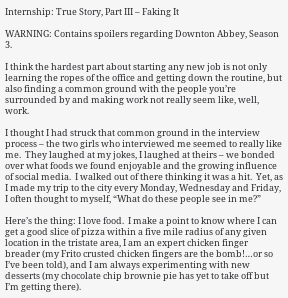Internship: True Story, Part III – Faking It

WARNING: Contains spoilers regarding Downton Abbey, Season 3.

I think the hardest part about starting any new job is not only learning the ropes of the office and getting down the routine, but also finding a common ground with the people you’re surrounded by and making work not really seem like, well, work.

I thought I had struck that common ground in the interview process – the two girls who interviewed me seemed to really like me.  They laughed at my jokes, I laughed at theirs – we bonded over what foods we found enjoyable and the growing influence of social media.  I walked out of there thinking it was a hit.  Yet, as I made my trip to the city every Monday, Wednesday and Friday, I often thought to myself, “What do these people see in me?”

Here’s the thing: I love food.  I make a point to know where I can get a good slice of pizza within a five mile radius of any given location in the tristate area, I am an expert chicken finger breader (my Frito crusted chicken fingers are the bomb!…or so I’ve been told), and I am always experimenting with new desserts (my chocolate chip brownie pie has yet to take off but I’m getting there).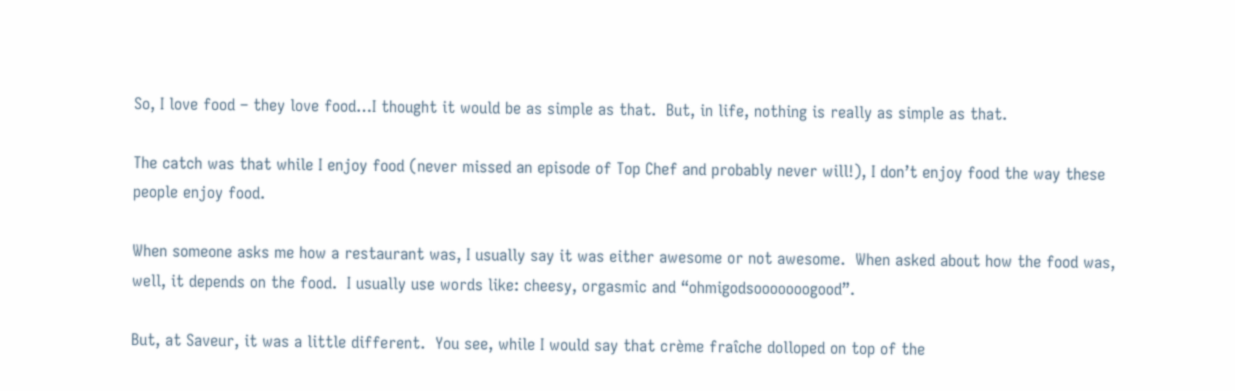So, I love food – they love food…I thought it would be as simple as that.  But, in life, nothing is really as simple as that.

The catch was that while I enjoy food (never missed an episode of Top Chef and probably never will!), I don’t enjoy food the way these people enjoy food.

When someone asks me how a restaurant was, I usually say it was either awesome or not awesome.  When asked about how the food was, well, it depends on the food.  I usually use words like: cheesy, orgasmic and “ohmigodsooooooogood”.

But, at Saveur, it was a little different.  You see, while I would say that crème fraîche dolloped on top of the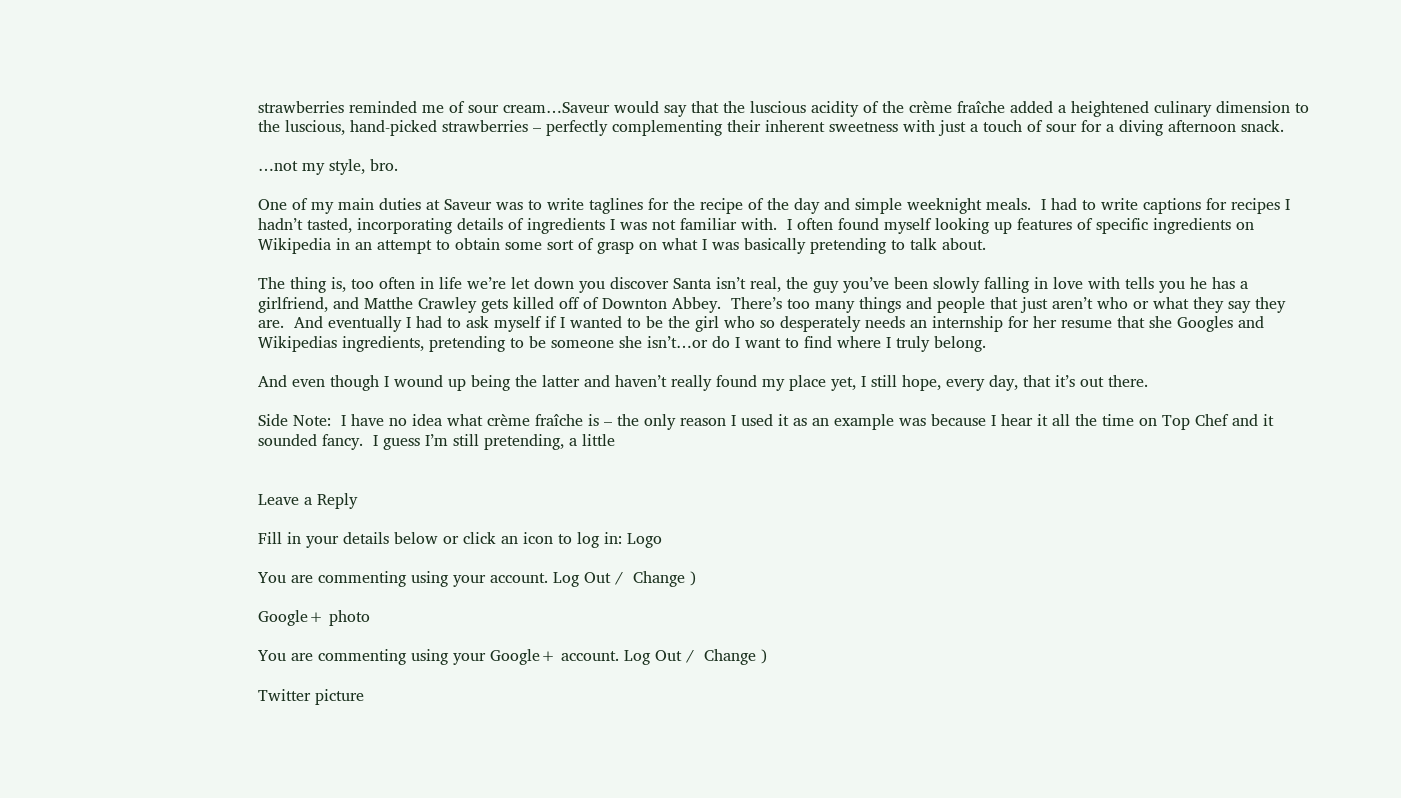strawberries reminded me of sour cream…Saveur would say that the luscious acidity of the crème fraîche added a heightened culinary dimension to the luscious, hand-picked strawberries – perfectly complementing their inherent sweetness with just a touch of sour for a diving afternoon snack.

…not my style, bro.

One of my main duties at Saveur was to write taglines for the recipe of the day and simple weeknight meals.  I had to write captions for recipes I hadn’t tasted, incorporating details of ingredients I was not familiar with.  I often found myself looking up features of specific ingredients on Wikipedia in an attempt to obtain some sort of grasp on what I was basically pretending to talk about.

The thing is, too often in life we’re let down you discover Santa isn’t real, the guy you’ve been slowly falling in love with tells you he has a girlfriend, and Matthe Crawley gets killed off of Downton Abbey.  There’s too many things and people that just aren’t who or what they say they are.  And eventually I had to ask myself if I wanted to be the girl who so desperately needs an internship for her resume that she Googles and Wikipedias ingredients, pretending to be someone she isn’t…or do I want to find where I truly belong.

And even though I wound up being the latter and haven’t really found my place yet, I still hope, every day, that it’s out there.

Side Note:  I have no idea what crème fraîche is – the only reason I used it as an example was because I hear it all the time on Top Chef and it sounded fancy.  I guess I’m still pretending, a little


Leave a Reply

Fill in your details below or click an icon to log in: Logo

You are commenting using your account. Log Out /  Change )

Google+ photo

You are commenting using your Google+ account. Log Out /  Change )

Twitter picture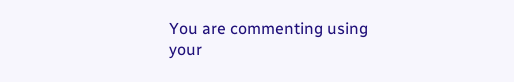You are commenting using your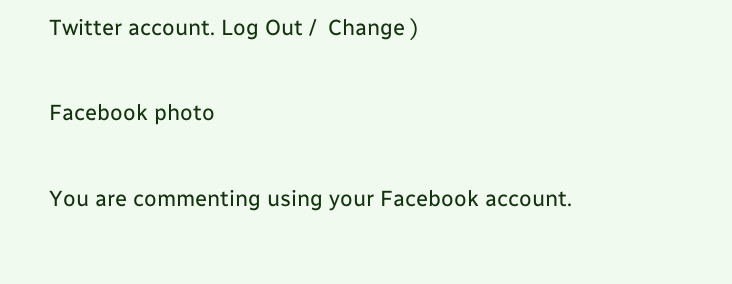Twitter account. Log Out /  Change )

Facebook photo

You are commenting using your Facebook account.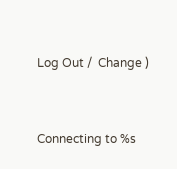Log Out /  Change )


Connecting to %s